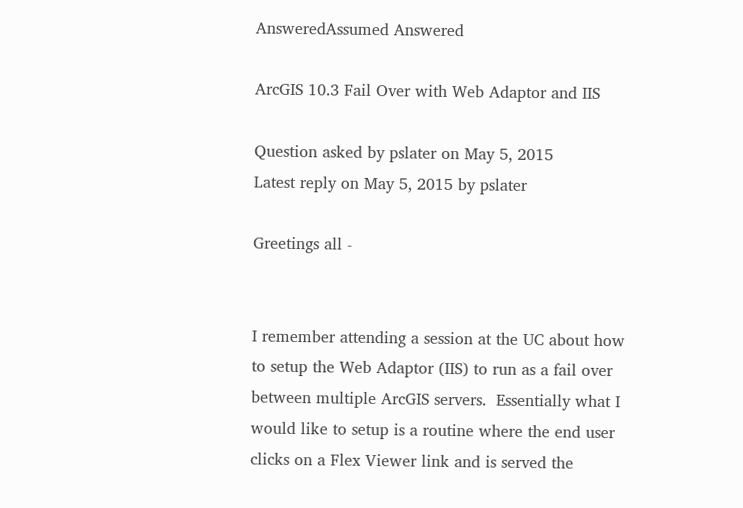AnsweredAssumed Answered

ArcGIS 10.3 Fail Over with Web Adaptor and IIS

Question asked by pslater on May 5, 2015
Latest reply on May 5, 2015 by pslater

Greetings all -


I remember attending a session at the UC about how to setup the Web Adaptor (IIS) to run as a fail over between multiple ArcGIS servers.  Essentially what I would like to setup is a routine where the end user clicks on a Flex Viewer link and is served the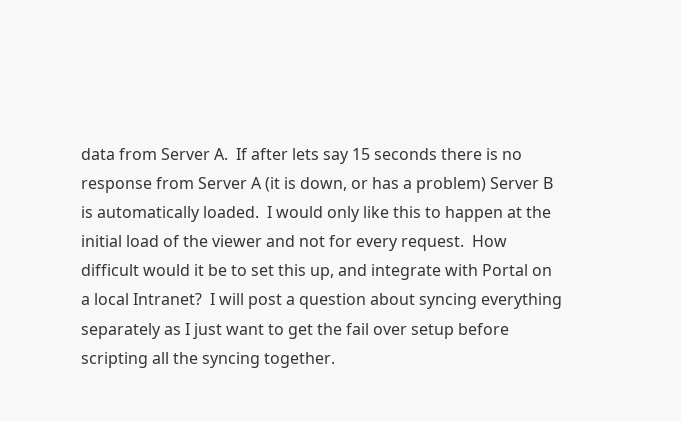data from Server A.  If after lets say 15 seconds there is no response from Server A (it is down, or has a problem) Server B is automatically loaded.  I would only like this to happen at the initial load of the viewer and not for every request.  How difficult would it be to set this up, and integrate with Portal on a local Intranet?  I will post a question about syncing everything separately as I just want to get the fail over setup before scripting all the syncing together.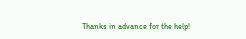Thanks in advance for the help!